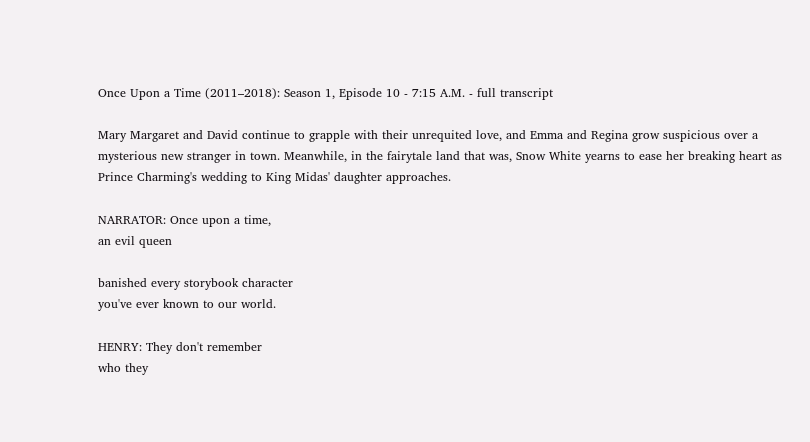Once Upon a Time (2011–2018): Season 1, Episode 10 - 7:15 A.M. - full transcript

Mary Margaret and David continue to grapple with their unrequited love, and Emma and Regina grow suspicious over a mysterious new stranger in town. Meanwhile, in the fairytale land that was, Snow White yearns to ease her breaking heart as Prince Charming's wedding to King Midas' daughter approaches.

NARRATOR: Once upon a time,
an evil queen

banished every storybook character
you've ever known to our world.

HENRY: They don't remember
who they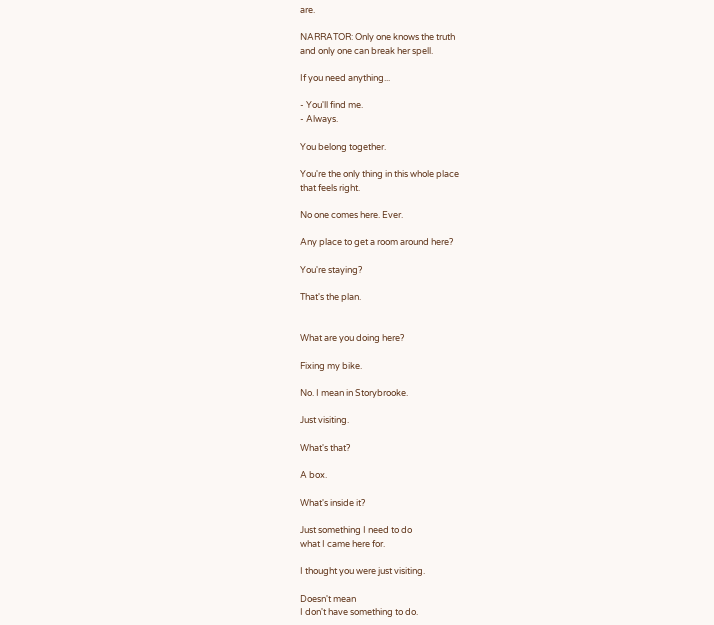are.

NARRATOR: Only one knows the truth
and only one can break her spell.

If you need anything...

- You'll find me.
- Always.

You belong together.

You're the only thing in this whole place
that feels right.

No one comes here. Ever.

Any place to get a room around here?

You're staying?

That's the plan.


What are you doing here?

Fixing my bike.

No. I mean in Storybrooke.

Just visiting.

What's that?

A box.

What's inside it?

Just something I need to do
what I came here for.

I thought you were just visiting.

Doesn't mean
I don't have something to do.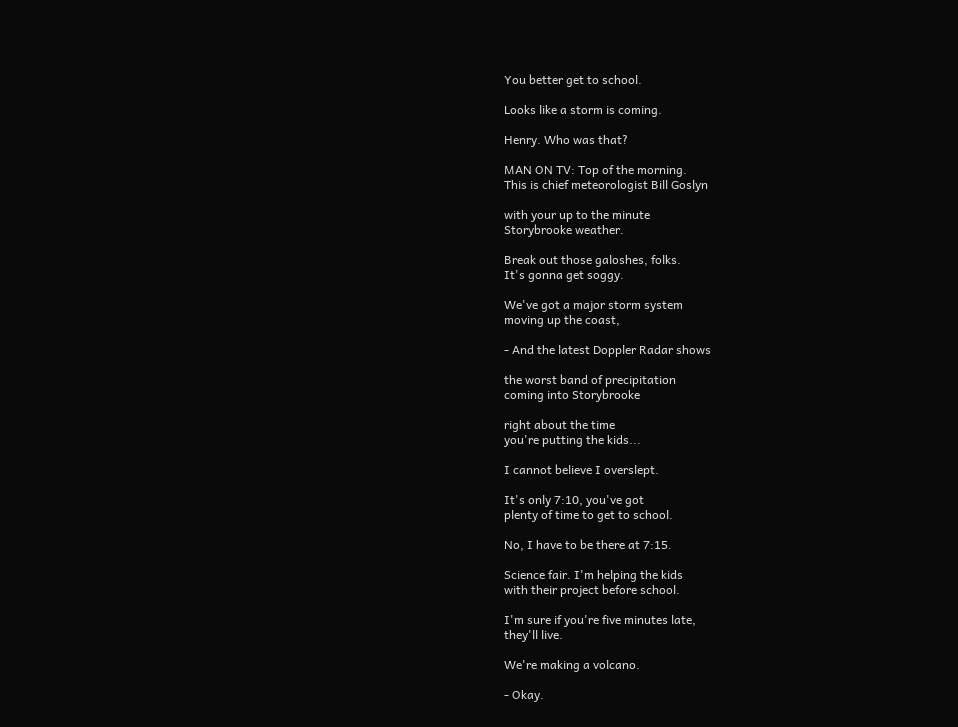You better get to school.

Looks like a storm is coming.

Henry. Who was that?

MAN ON TV: Top of the morning.
This is chief meteorologist Bill Goslyn

with your up to the minute
Storybrooke weather.

Break out those galoshes, folks.
It's gonna get soggy.

We've got a major storm system
moving up the coast,

- And the latest Doppler Radar shows

the worst band of precipitation
coming into Storybrooke

right about the time
you're putting the kids...

I cannot believe I overslept.

It's only 7:10, you've got
plenty of time to get to school.

No, I have to be there at 7:15.

Science fair. I'm helping the kids
with their project before school.

I'm sure if you're five minutes late,
they'll live.

We're making a volcano.

- Okay.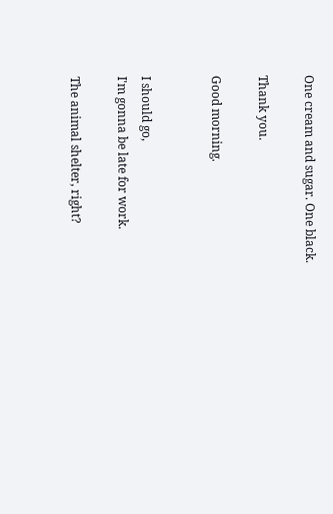One cream and sugar. One black.

Thank you.

Good morning.


I should go,
I'm gonna be late for work.

The animal shelter, right?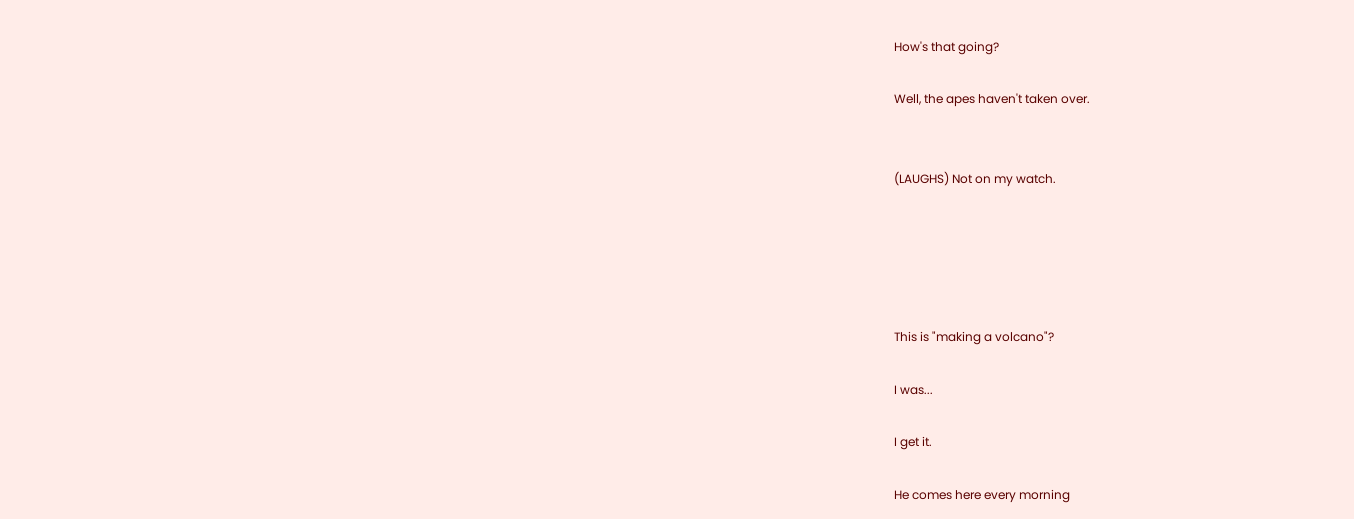How's that going?

Well, the apes haven't taken over.


(LAUGHS) Not on my watch.





This is "making a volcano"?

I was...

I get it.

He comes here every morning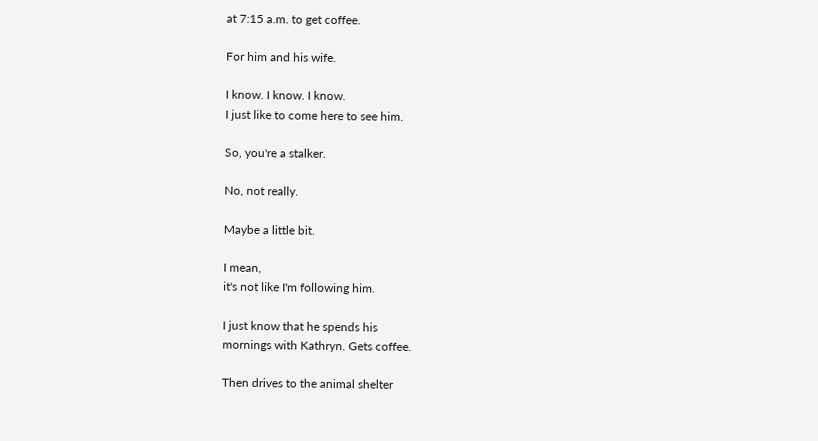at 7:15 a.m. to get coffee.

For him and his wife.

I know. I know. I know.
I just like to come here to see him.

So, you're a stalker.

No, not really.

Maybe a little bit.

I mean,
it's not like I'm following him.

I just know that he spends his
mornings with Kathryn. Gets coffee.

Then drives to the animal shelter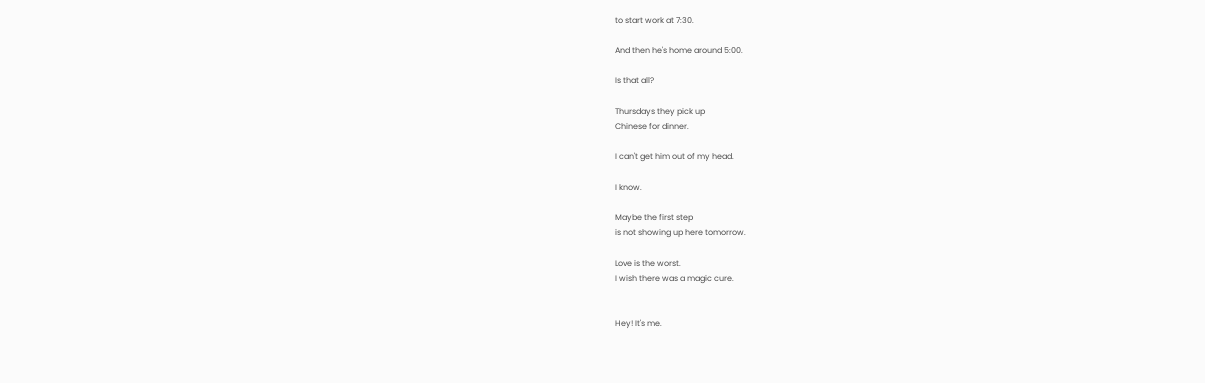to start work at 7:30.

And then he's home around 5:00.

Is that all?

Thursdays they pick up
Chinese for dinner.

I can't get him out of my head.

I know.

Maybe the first step
is not showing up here tomorrow.

Love is the worst.
I wish there was a magic cure.


Hey! It's me.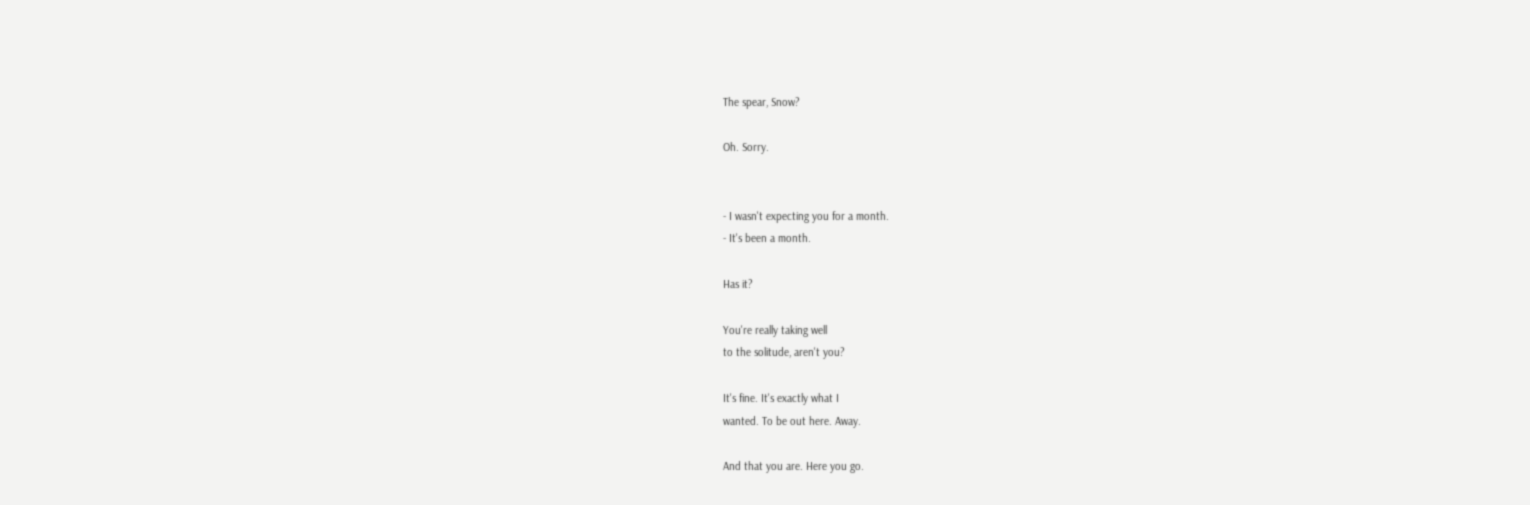The spear, Snow?

Oh. Sorry.


- I wasn't expecting you for a month.
- It's been a month.

Has it?

You're really taking well
to the solitude, aren't you?

It's fine. It's exactly what I
wanted. To be out here. Away.

And that you are. Here you go.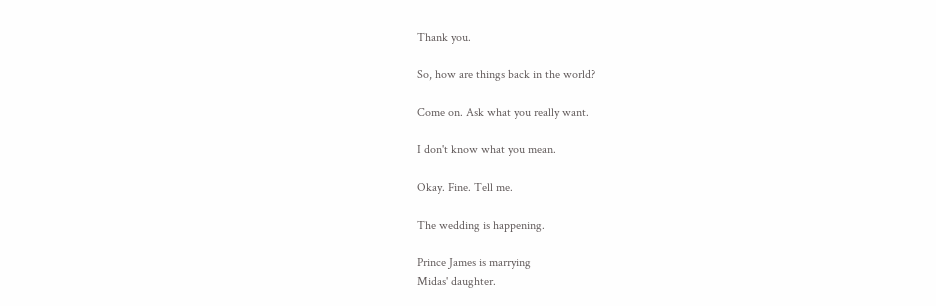Thank you.

So, how are things back in the world?

Come on. Ask what you really want.

I don't know what you mean.

Okay. Fine. Tell me.

The wedding is happening.

Prince James is marrying
Midas' daughter.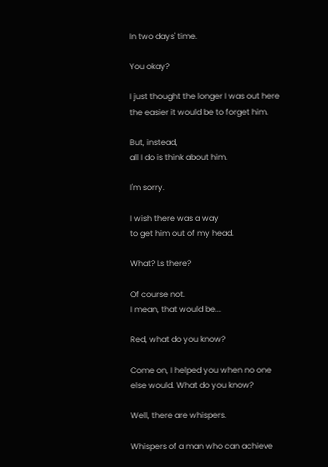In two days' time.

You okay?

I just thought the longer I was out here
the easier it would be to forget him.

But, instead,
all I do is think about him.

I'm sorry.

I wish there was a way
to get him out of my head.

What? Ls there?

Of course not.
I mean, that would be...

Red, what do you know?

Come on, I helped you when no one
else would. What do you know?

Well, there are whispers.

Whispers of a man who can achieve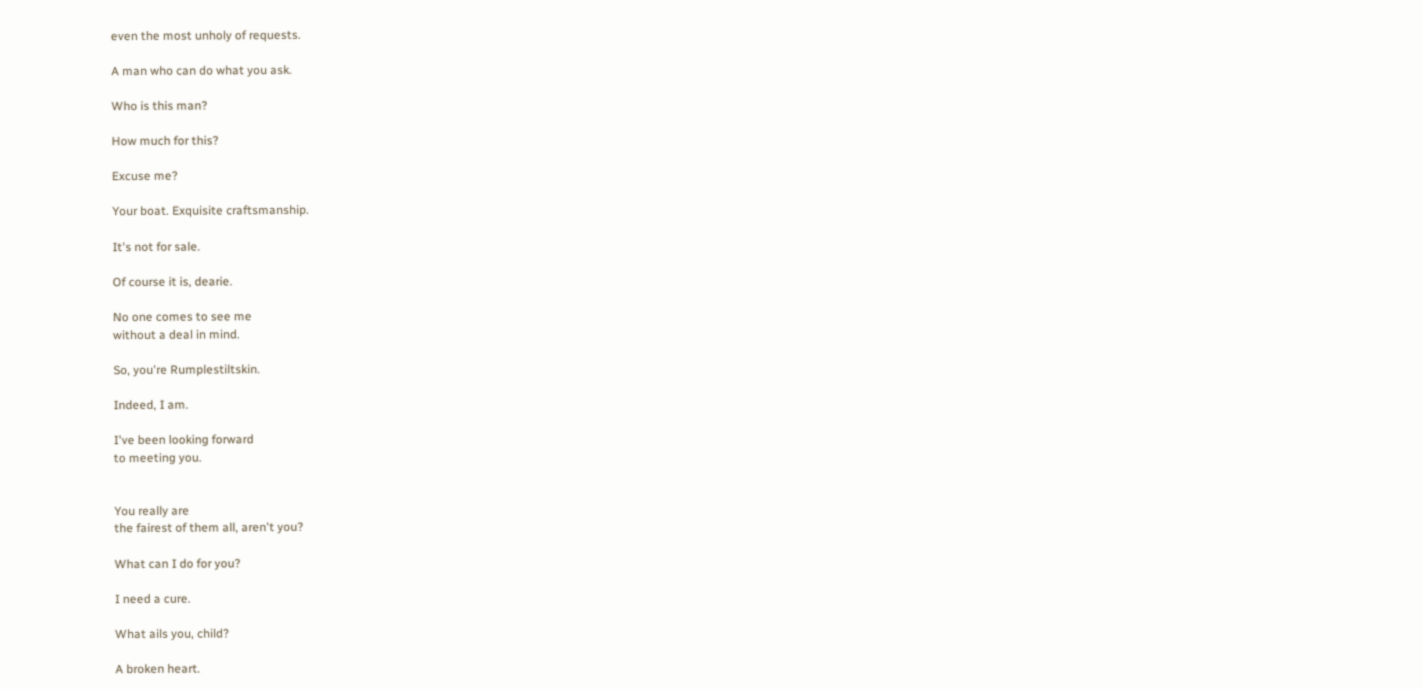even the most unholy of requests.

A man who can do what you ask.

Who is this man?

How much for this?

Excuse me?

Your boat. Exquisite craftsmanship.

It's not for sale.

Of course it is, dearie.

No one comes to see me
without a deal in mind.

So, you're Rumplestiltskin.

Indeed, I am.

I've been looking forward
to meeting you.


You really are
the fairest of them all, aren't you?

What can I do for you?

I need a cure.

What ails you, child?

A broken heart.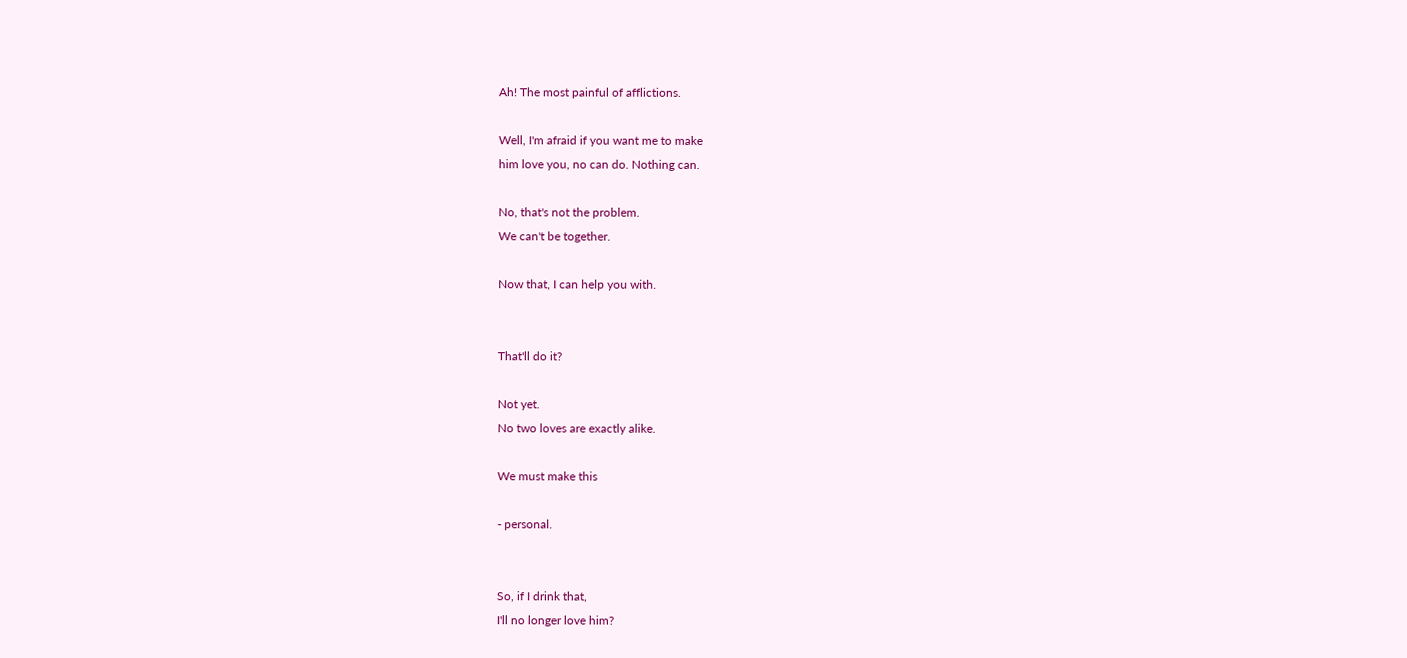Ah! The most painful of afflictions.

Well, I'm afraid if you want me to make
him love you, no can do. Nothing can.

No, that's not the problem.
We can't be together.

Now that, I can help you with.


That'll do it?

Not yet.
No two loves are exactly alike.

We must make this

- personal.


So, if I drink that,
I'll no longer love him?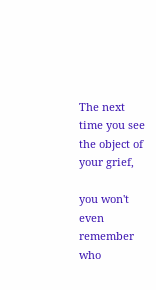The next time you see
the object of your grief,

you won't even remember who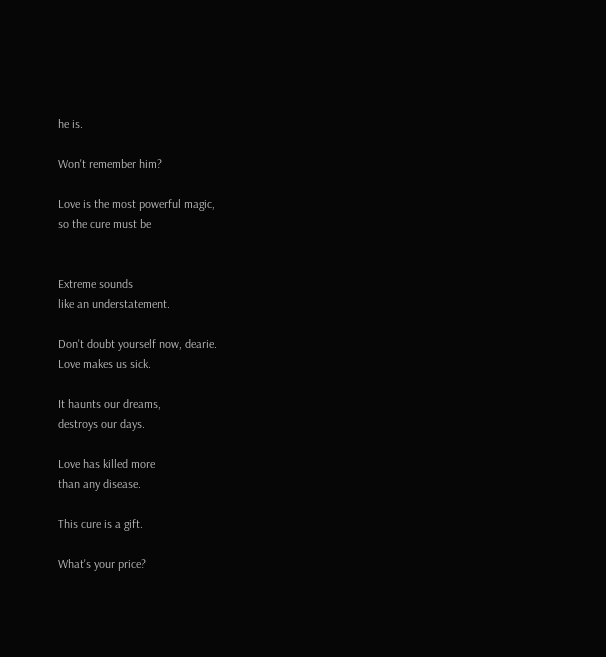he is.

Won't remember him?

Love is the most powerful magic,
so the cure must be


Extreme sounds
like an understatement.

Don't doubt yourself now, dearie.
Love makes us sick.

It haunts our dreams,
destroys our days.

Love has killed more
than any disease.

This cure is a gift.

What's your price?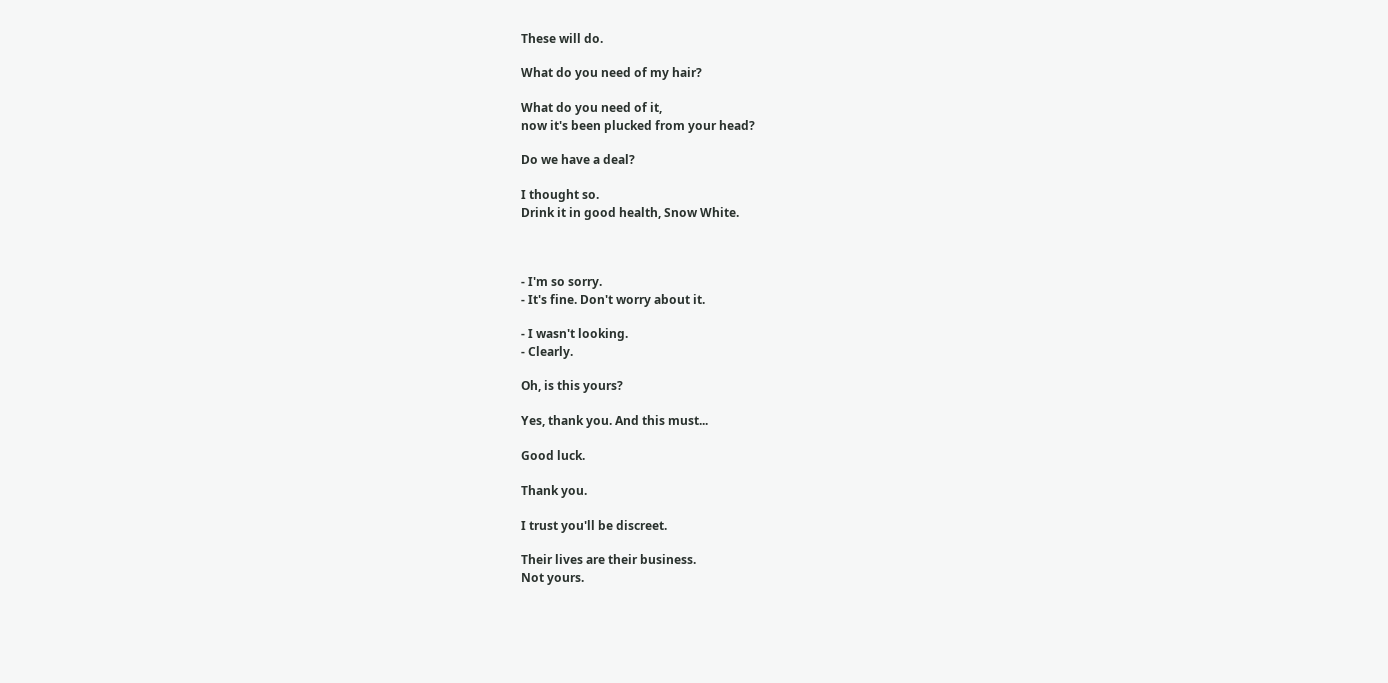These will do.

What do you need of my hair?

What do you need of it,
now it's been plucked from your head?

Do we have a deal?

I thought so.
Drink it in good health, Snow White.



- I'm so sorry.
- It's fine. Don't worry about it.

- I wasn't looking.
- Clearly.

Oh, is this yours?

Yes, thank you. And this must...

Good luck.

Thank you.

I trust you'll be discreet.

Their lives are their business.
Not yours.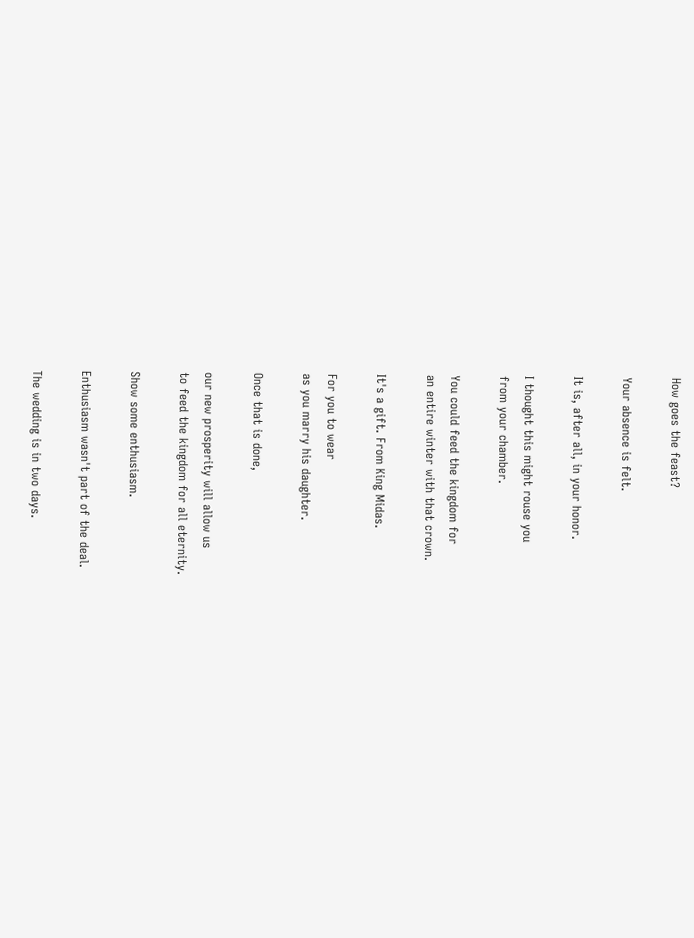How goes the feast?

Your absence is felt.

It is, after all, in your honor.

I thought this might rouse you
from your chamber.

You could feed the kingdom for
an entire winter with that crown.

It's a gift. From King Midas.

For you to wear
as you marry his daughter.

Once that is done,

our new prosperity will allow us
to feed the kingdom for all eternity.

Show some enthusiasm.

Enthusiasm wasn't part of the deal.

The wedding is in two days.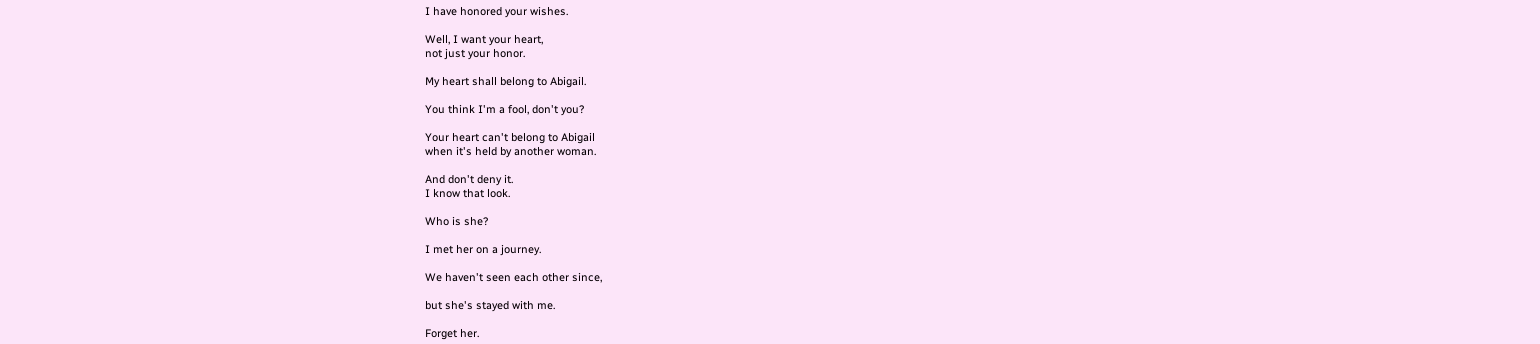I have honored your wishes.

Well, I want your heart,
not just your honor.

My heart shall belong to Abigail.

You think I'm a fool, don't you?

Your heart can't belong to Abigail
when it's held by another woman.

And don't deny it.
I know that look.

Who is she?

I met her on a journey.

We haven't seen each other since,

but she's stayed with me.

Forget her.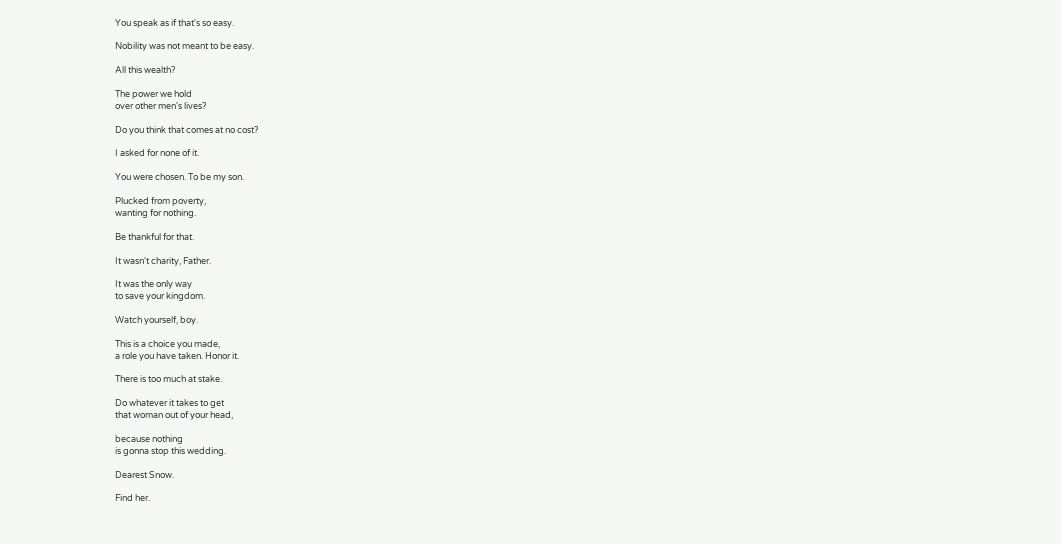You speak as if that's so easy.

Nobility was not meant to be easy.

All this wealth?

The power we hold
over other men's lives?

Do you think that comes at no cost?

I asked for none of it.

You were chosen. To be my son.

Plucked from poverty,
wanting for nothing.

Be thankful for that.

It wasn't charity, Father.

It was the only way
to save your kingdom.

Watch yourself, boy.

This is a choice you made,
a role you have taken. Honor it.

There is too much at stake.

Do whatever it takes to get
that woman out of your head,

because nothing
is gonna stop this wedding.

Dearest Snow.

Find her.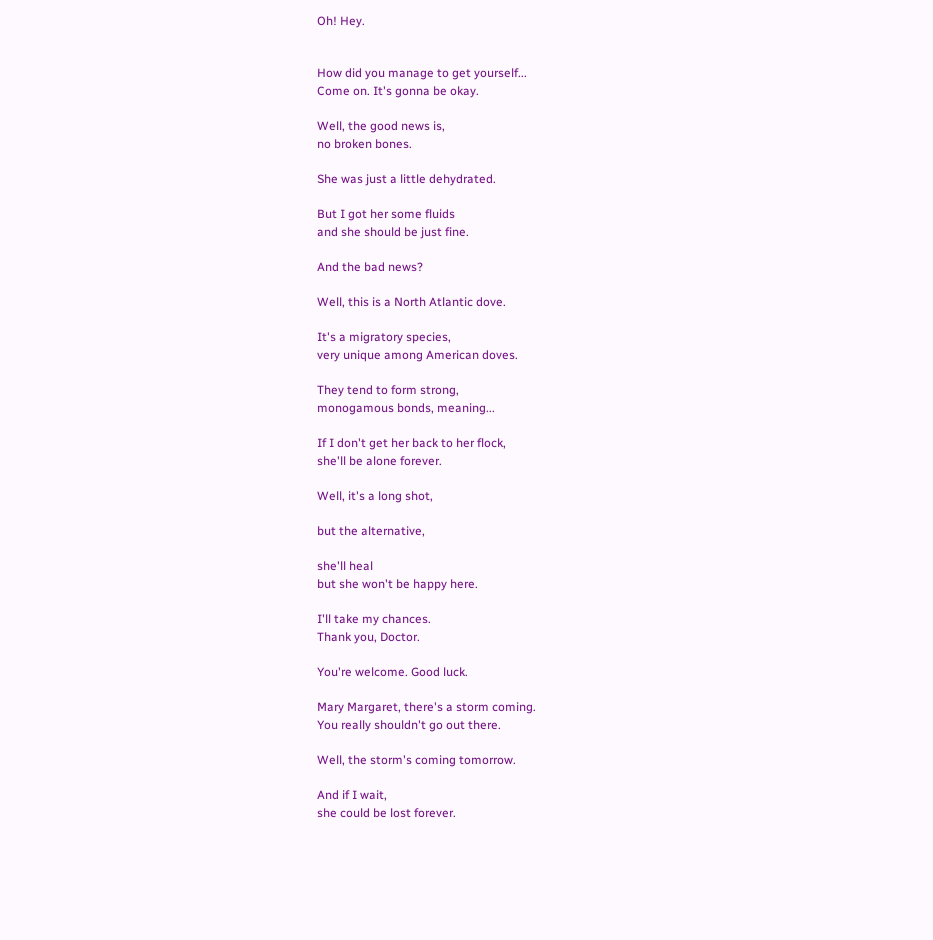Oh! Hey.


How did you manage to get yourself...
Come on. It's gonna be okay.

Well, the good news is,
no broken bones.

She was just a little dehydrated.

But I got her some fluids
and she should be just fine.

And the bad news?

Well, this is a North Atlantic dove.

It's a migratory species,
very unique among American doves.

They tend to form strong,
monogamous bonds, meaning...

If I don't get her back to her flock,
she'll be alone forever.

Well, it's a long shot,

but the alternative,

she'll heal
but she won't be happy here.

I'll take my chances.
Thank you, Doctor.

You're welcome. Good luck.

Mary Margaret, there's a storm coming.
You really shouldn't go out there.

Well, the storm's coming tomorrow.

And if I wait,
she could be lost forever.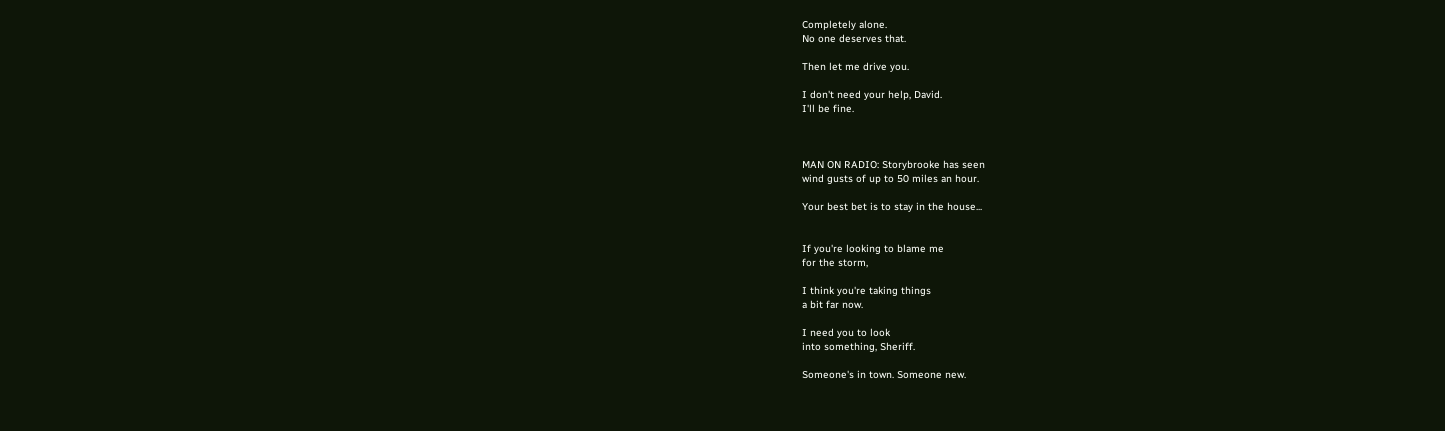Completely alone.
No one deserves that.

Then let me drive you.

I don't need your help, David.
I'll be fine.



MAN ON RADIO: Storybrooke has seen
wind gusts of up to 50 miles an hour.

Your best bet is to stay in the house...


If you're looking to blame me
for the storm,

I think you're taking things
a bit far now.

I need you to look
into something, Sheriff.

Someone's in town. Someone new.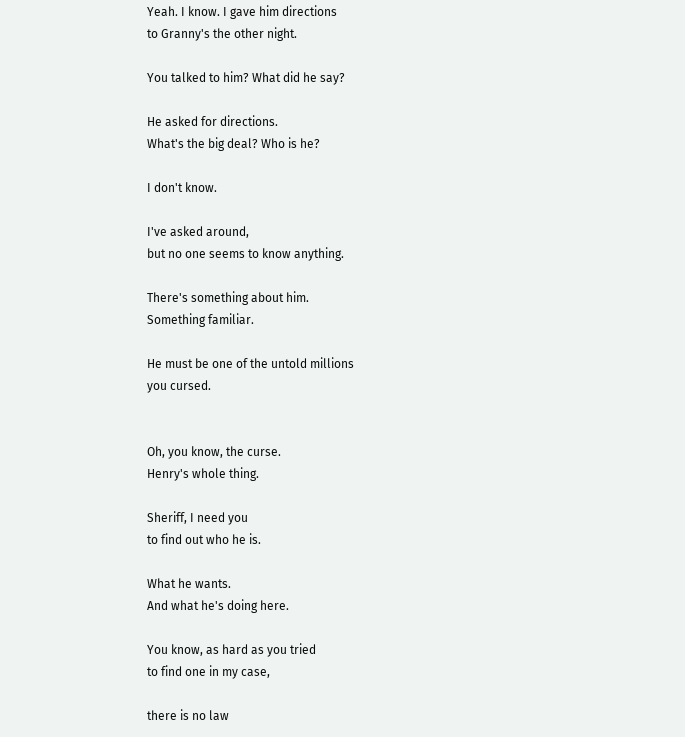Yeah. I know. I gave him directions
to Granny's the other night.

You talked to him? What did he say?

He asked for directions.
What's the big deal? Who is he?

I don't know.

I've asked around,
but no one seems to know anything.

There's something about him.
Something familiar.

He must be one of the untold millions
you cursed.


Oh, you know, the curse.
Henry's whole thing.

Sheriff, I need you
to find out who he is.

What he wants.
And what he's doing here.

You know, as hard as you tried
to find one in my case,

there is no law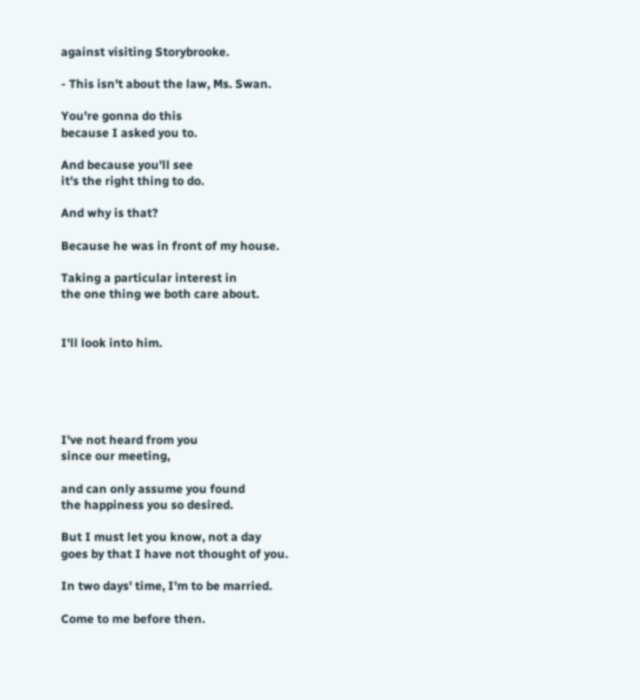against visiting Storybrooke.

- This isn't about the law, Ms. Swan.

You're gonna do this
because I asked you to.

And because you'll see
it's the right thing to do.

And why is that?

Because he was in front of my house.

Taking a particular interest in
the one thing we both care about.


I'll look into him.





I've not heard from you
since our meeting,

and can only assume you found
the happiness you so desired.

But I must let you know, not a day
goes by that I have not thought of you.

In two days' time, I'm to be married.

Come to me before then.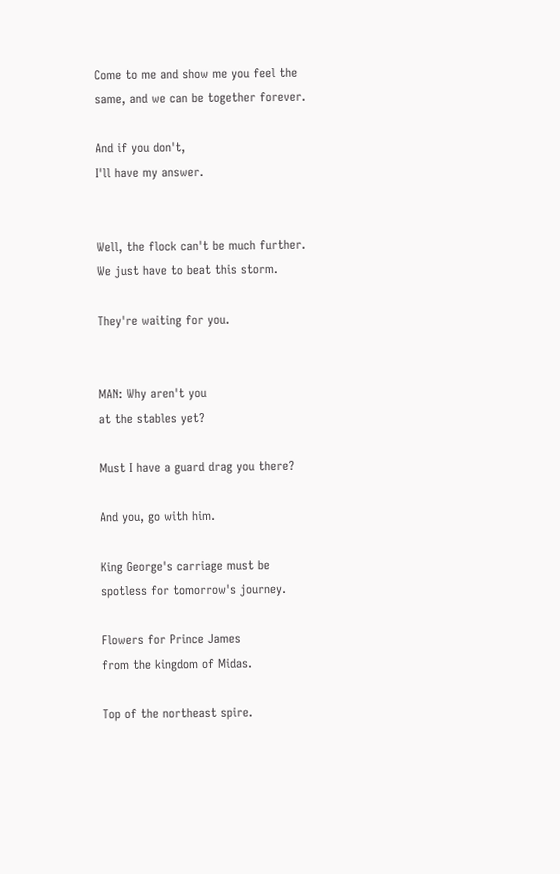Come to me and show me you feel the
same, and we can be together forever.

And if you don't,
I'll have my answer.


Well, the flock can't be much further.
We just have to beat this storm.

They're waiting for you.


MAN: Why aren't you
at the stables yet?

Must I have a guard drag you there?

And you, go with him.

King George's carriage must be
spotless for tomorrow's journey.

Flowers for Prince James
from the kingdom of Midas.

Top of the northeast spire.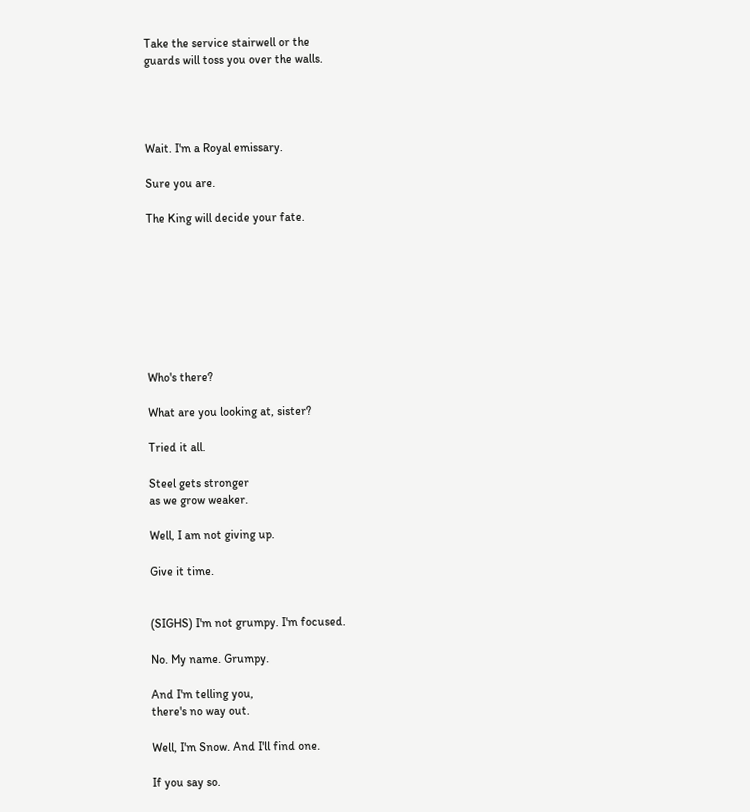Take the service stairwell or the
guards will toss you over the walls.




Wait. I'm a Royal emissary.

Sure you are.

The King will decide your fate.








Who's there?

What are you looking at, sister?

Tried it all.

Steel gets stronger
as we grow weaker.

Well, I am not giving up.

Give it time.


(SIGHS) I'm not grumpy. I'm focused.

No. My name. Grumpy.

And I'm telling you,
there's no way out.

Well, I'm Snow. And I'll find one.

If you say so.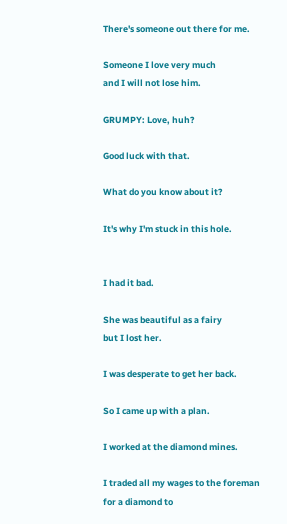There's someone out there for me.

Someone I love very much
and I will not lose him.

GRUMPY: Love, huh?

Good luck with that.

What do you know about it?

It's why I'm stuck in this hole.


I had it bad.

She was beautiful as a fairy
but I lost her.

I was desperate to get her back.

So I came up with a plan.

I worked at the diamond mines.

I traded all my wages to the foreman
for a diamond to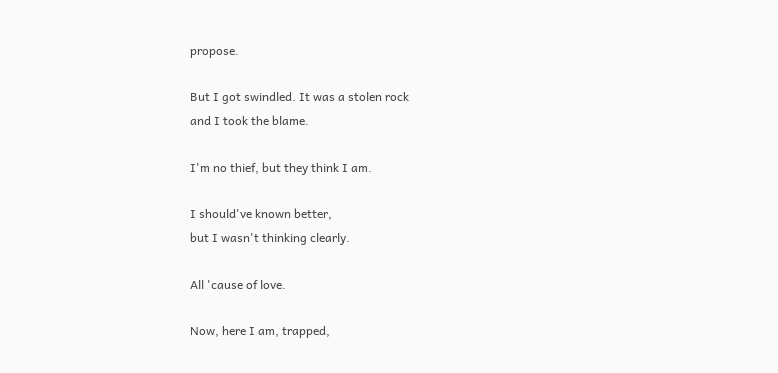propose.

But I got swindled. It was a stolen rock
and I took the blame.

I'm no thief, but they think I am.

I should've known better,
but I wasn't thinking clearly.

All 'cause of love.

Now, here I am, trapped,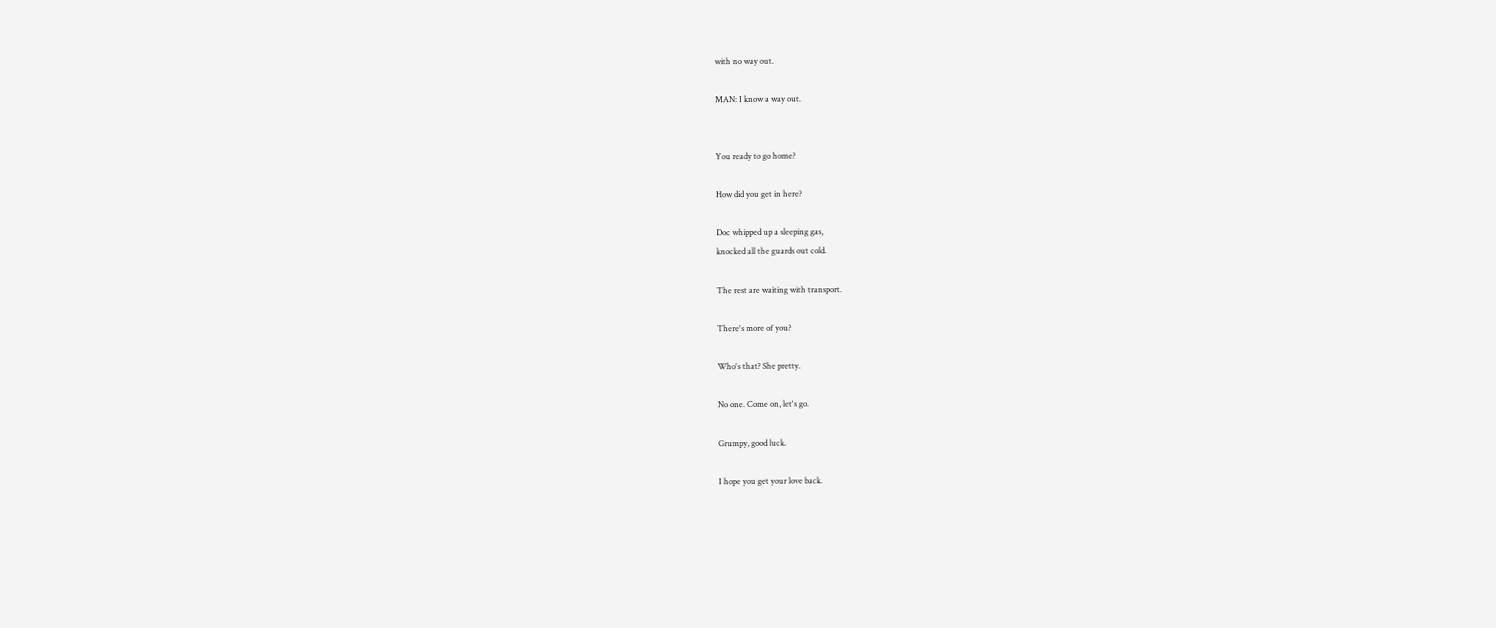with no way out.

MAN: I know a way out.


You ready to go home?

How did you get in here?

Doc whipped up a sleeping gas,
knocked all the guards out cold.

The rest are waiting with transport.

There's more of you?

Who's that? She pretty.

No one. Come on, let's go.

Grumpy, good luck.

I hope you get your love back.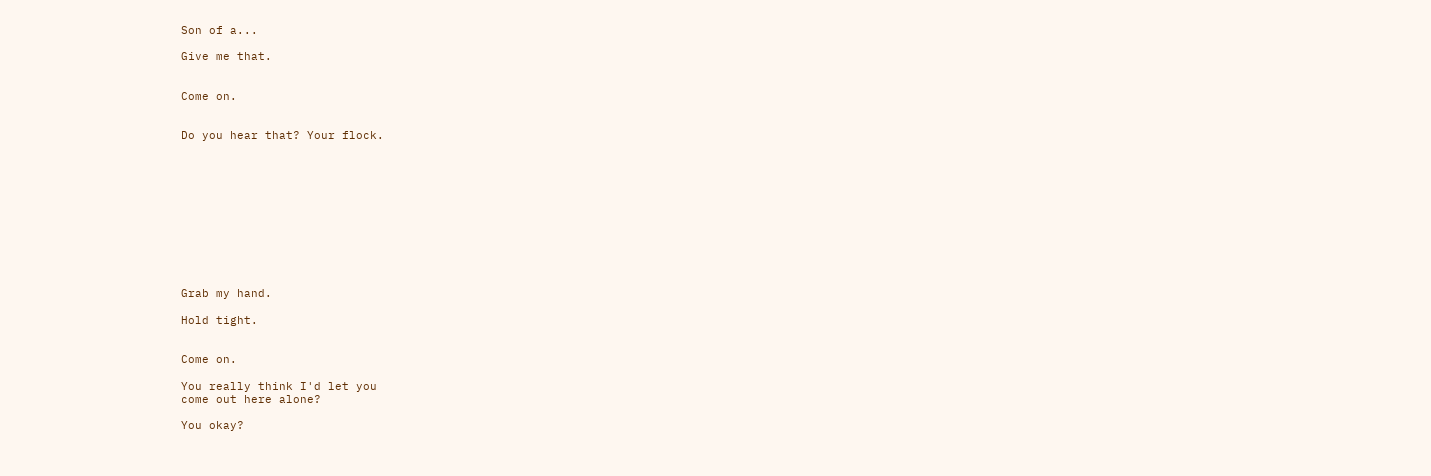Son of a...

Give me that.


Come on.


Do you hear that? Your flock.











Grab my hand.

Hold tight.


Come on.

You really think I'd let you
come out here alone?

You okay?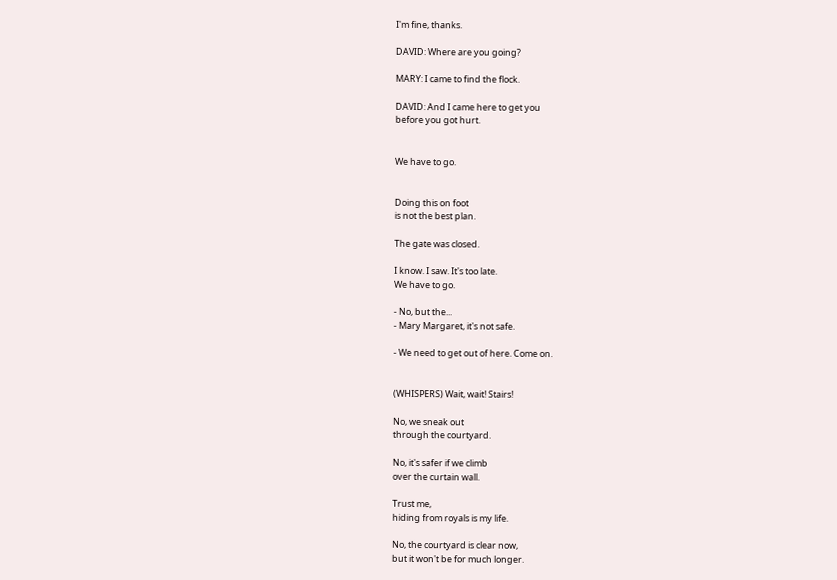I'm fine, thanks.

DAVID: Where are you going?

MARY: I came to find the flock.

DAVID: And I came here to get you
before you got hurt.


We have to go.


Doing this on foot
is not the best plan.

The gate was closed.

I know. I saw. It's too late.
We have to go.

- No, but the...
- Mary Margaret, it's not safe.

- We need to get out of here. Come on.


(WHISPERS) Wait, wait! Stairs!

No, we sneak out
through the courtyard.

No, it's safer if we climb
over the curtain wall.

Trust me,
hiding from royals is my life.

No, the courtyard is clear now,
but it won't be for much longer.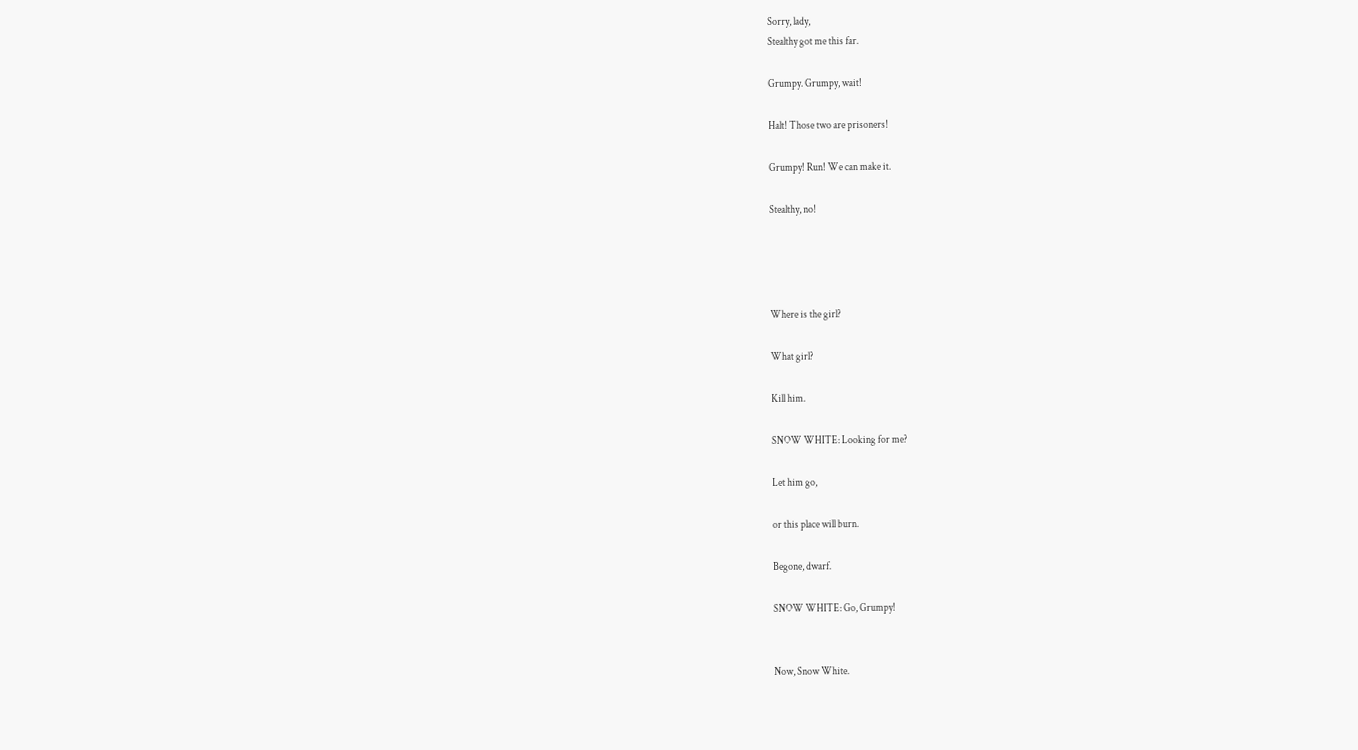Sorry, lady,
Stealthy got me this far.

Grumpy. Grumpy, wait!

Halt! Those two are prisoners!

Grumpy! Run! We can make it.

Stealthy, no!




Where is the girl?

What girl?

Kill him.

SNOW WHITE: Looking for me?

Let him go,

or this place will burn.

Begone, dwarf.

SNOW WHITE: Go, Grumpy!


Now, Snow White.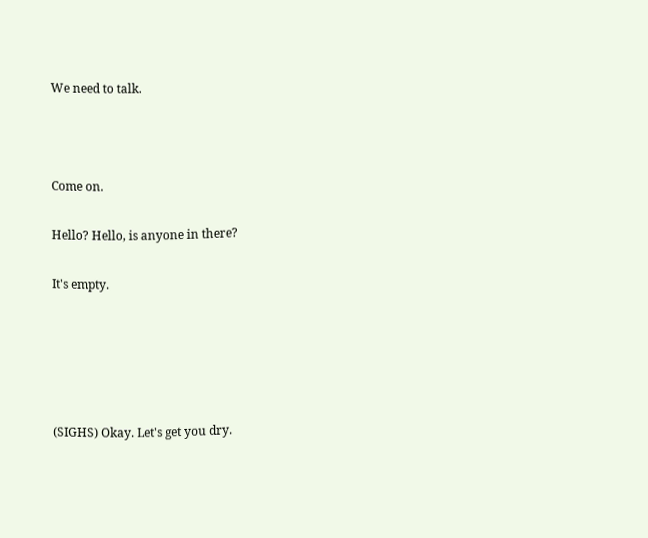We need to talk.



Come on.

Hello? Hello, is anyone in there?

It's empty.





(SIGHS) Okay. Let's get you dry.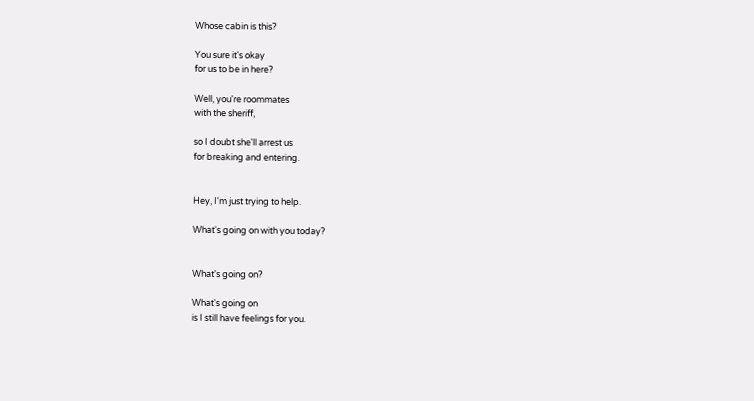Whose cabin is this?

You sure it's okay
for us to be in here?

Well, you're roommates
with the sheriff,

so I doubt she'll arrest us
for breaking and entering.


Hey, I'm just trying to help.

What's going on with you today?


What's going on?

What's going on
is I still have feelings for you.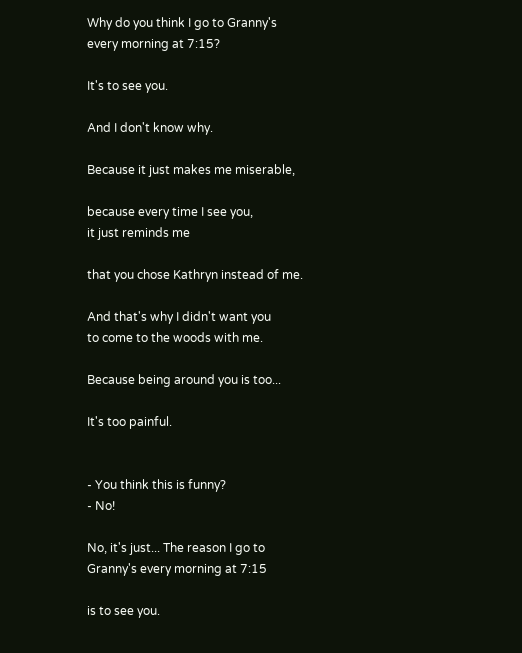Why do you think I go to Granny's
every morning at 7:15?

It's to see you.

And I don't know why.

Because it just makes me miserable,

because every time I see you,
it just reminds me

that you chose Kathryn instead of me.

And that's why I didn't want you
to come to the woods with me.

Because being around you is too...

It's too painful.


- You think this is funny?
- No!

No, it's just... The reason I go to
Granny's every morning at 7:15

is to see you.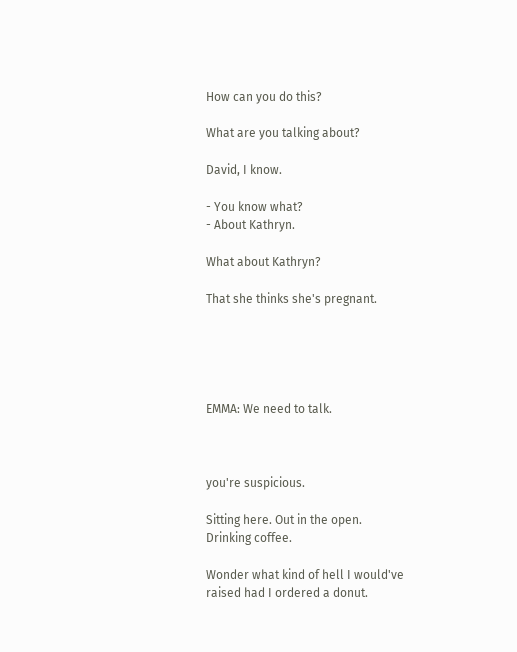How can you do this?

What are you talking about?

David, I know.

- You know what?
- About Kathryn.

What about Kathryn?

That she thinks she's pregnant.





EMMA: We need to talk.



you're suspicious.

Sitting here. Out in the open.
Drinking coffee.

Wonder what kind of hell I would've
raised had I ordered a donut.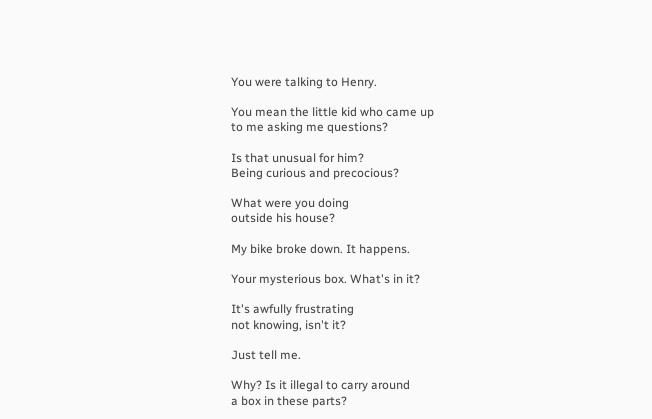You were talking to Henry.

You mean the little kid who came up
to me asking me questions?

Is that unusual for him?
Being curious and precocious?

What were you doing
outside his house?

My bike broke down. It happens.

Your mysterious box. What's in it?

It's awfully frustrating
not knowing, isn't it?

Just tell me.

Why? Is it illegal to carry around
a box in these parts?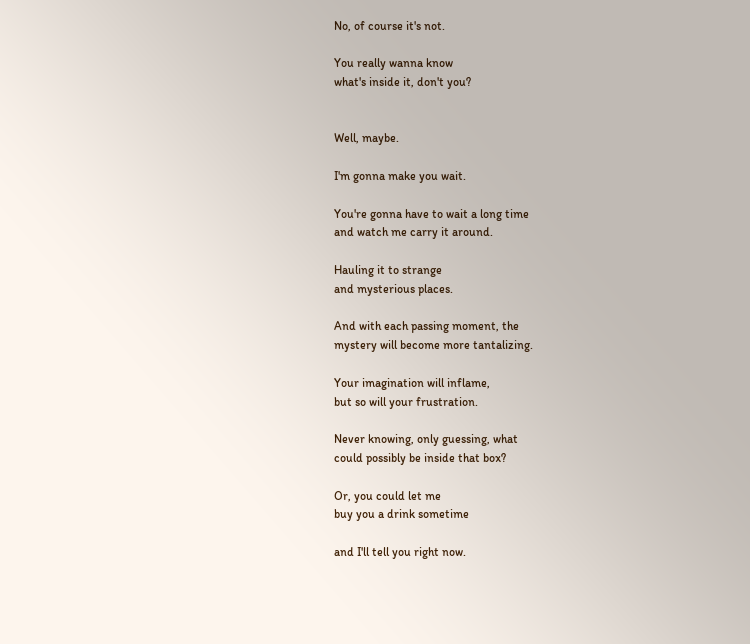No, of course it's not.

You really wanna know
what's inside it, don't you?


Well, maybe.

I'm gonna make you wait.

You're gonna have to wait a long time
and watch me carry it around.

Hauling it to strange
and mysterious places.

And with each passing moment, the
mystery will become more tantalizing.

Your imagination will inflame,
but so will your frustration.

Never knowing, only guessing, what
could possibly be inside that box?

Or, you could let me
buy you a drink sometime

and I'll tell you right now.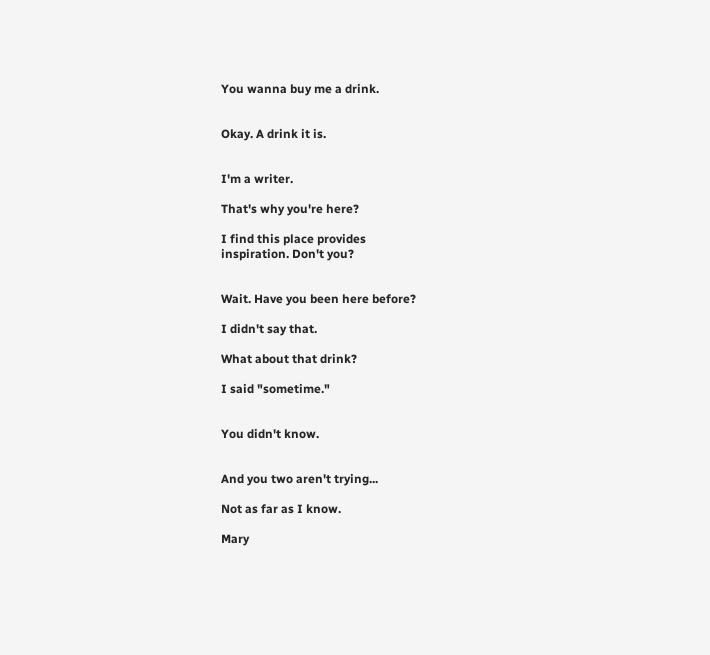You wanna buy me a drink.


Okay. A drink it is.


I'm a writer.

That's why you're here?

I find this place provides
inspiration. Don't you?


Wait. Have you been here before?

I didn't say that.

What about that drink?

I said "sometime."


You didn't know.


And you two aren't trying...

Not as far as I know.

Mary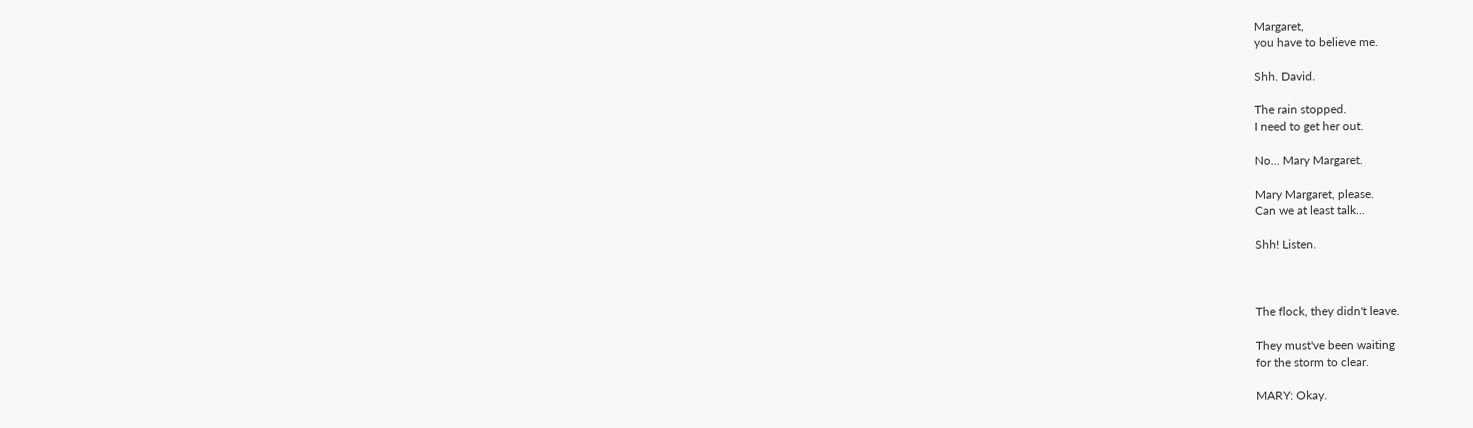Margaret,
you have to believe me.

Shh. David.

The rain stopped.
I need to get her out.

No... Mary Margaret.

Mary Margaret, please.
Can we at least talk...

Shh! Listen.



The flock, they didn't leave.

They must've been waiting
for the storm to clear.

MARY: Okay.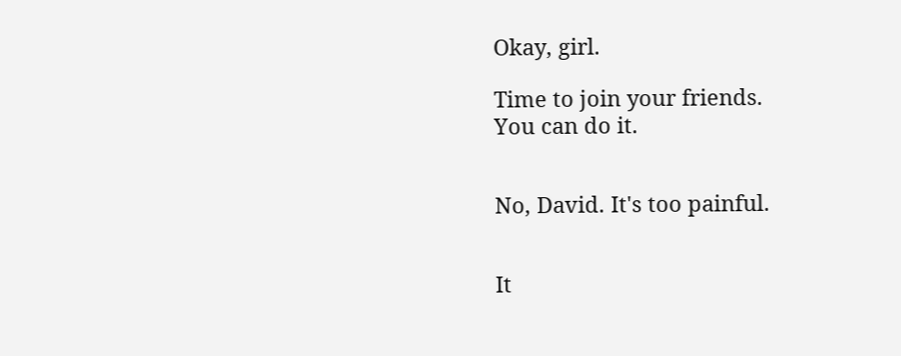Okay, girl.

Time to join your friends.
You can do it.


No, David. It's too painful.


It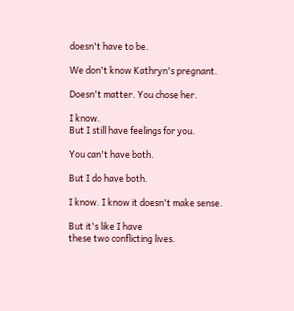doesn't have to be.

We don't know Kathryn's pregnant.

Doesn't matter. You chose her.

I know.
But I still have feelings for you.

You can't have both.

But I do have both.

I know. I know it doesn't make sense.

But it's like I have
these two conflicting lives.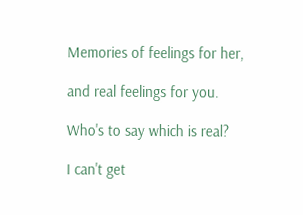Memories of feelings for her,

and real feelings for you.

Who's to say which is real?

I can't get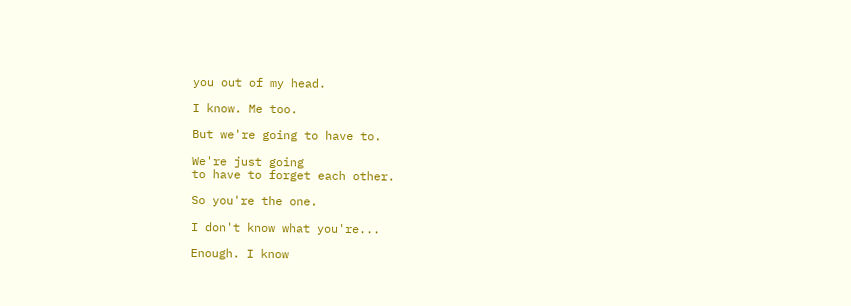you out of my head.

I know. Me too.

But we're going to have to.

We're just going
to have to forget each other.

So you're the one.

I don't know what you're...

Enough. I know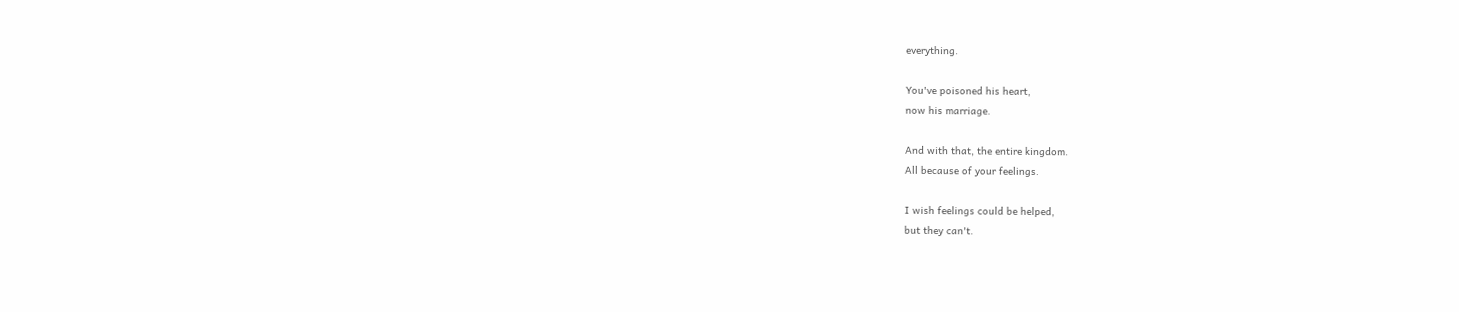everything.

You've poisoned his heart,
now his marriage.

And with that, the entire kingdom.
All because of your feelings.

I wish feelings could be helped,
but they can't.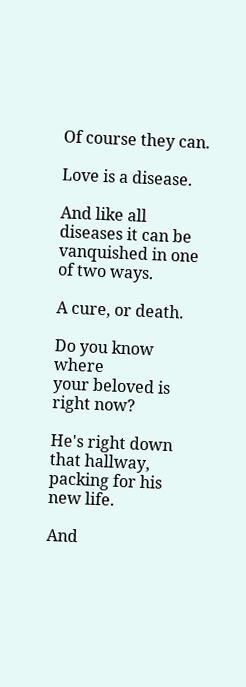Of course they can.

Love is a disease.

And like all diseases it can be
vanquished in one of two ways.

A cure, or death.

Do you know where
your beloved is right now?

He's right down that hallway,
packing for his new life.

And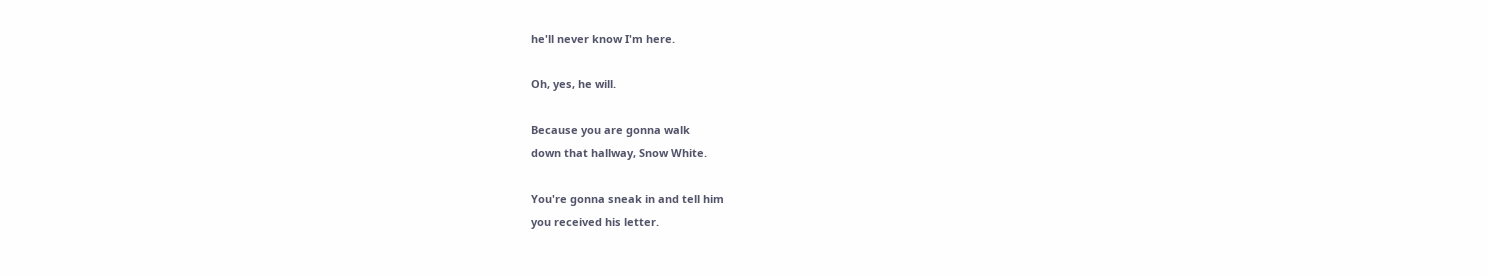he'll never know I'm here.

Oh, yes, he will.

Because you are gonna walk
down that hallway, Snow White.

You're gonna sneak in and tell him
you received his letter.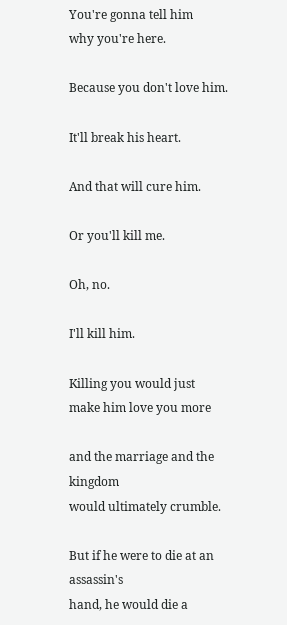You're gonna tell him
why you're here.

Because you don't love him.

It'll break his heart.

And that will cure him.

Or you'll kill me.

Oh, no.

I'll kill him.

Killing you would just
make him love you more

and the marriage and the kingdom
would ultimately crumble.

But if he were to die at an assassin's
hand, he would die a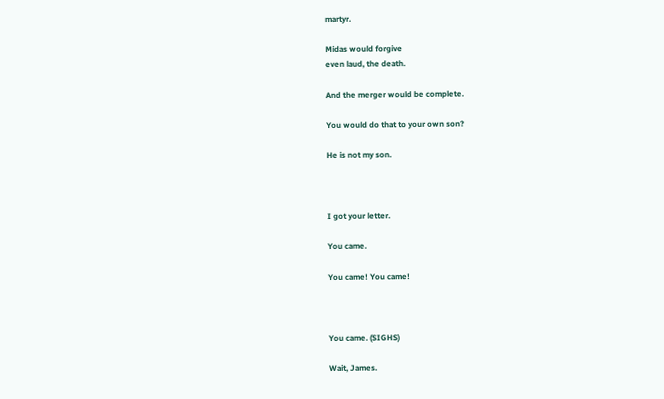martyr.

Midas would forgive
even laud, the death.

And the merger would be complete.

You would do that to your own son?

He is not my son.



I got your letter.

You came.

You came! You came!



You came. (SIGHS)

Wait, James.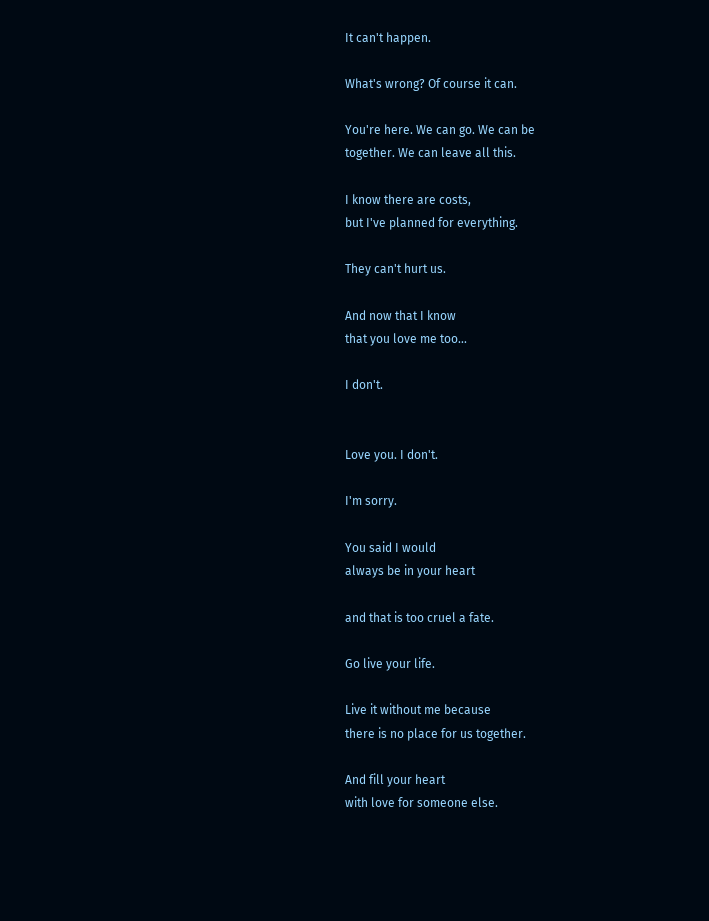It can't happen.

What's wrong? Of course it can.

You're here. We can go. We can be
together. We can leave all this.

I know there are costs,
but I've planned for everything.

They can't hurt us.

And now that I know
that you love me too...

I don't.


Love you. I don't.

I'm sorry.

You said I would
always be in your heart

and that is too cruel a fate.

Go live your life.

Live it without me because
there is no place for us together.

And fill your heart
with love for someone else.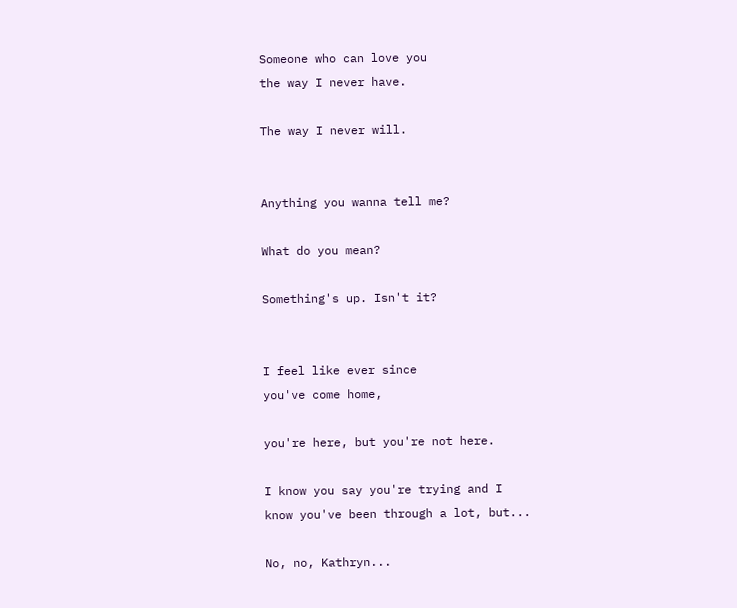Someone who can love you
the way I never have.

The way I never will.


Anything you wanna tell me?

What do you mean?

Something's up. Isn't it?


I feel like ever since
you've come home,

you're here, but you're not here.

I know you say you're trying and I
know you've been through a lot, but...

No, no, Kathryn...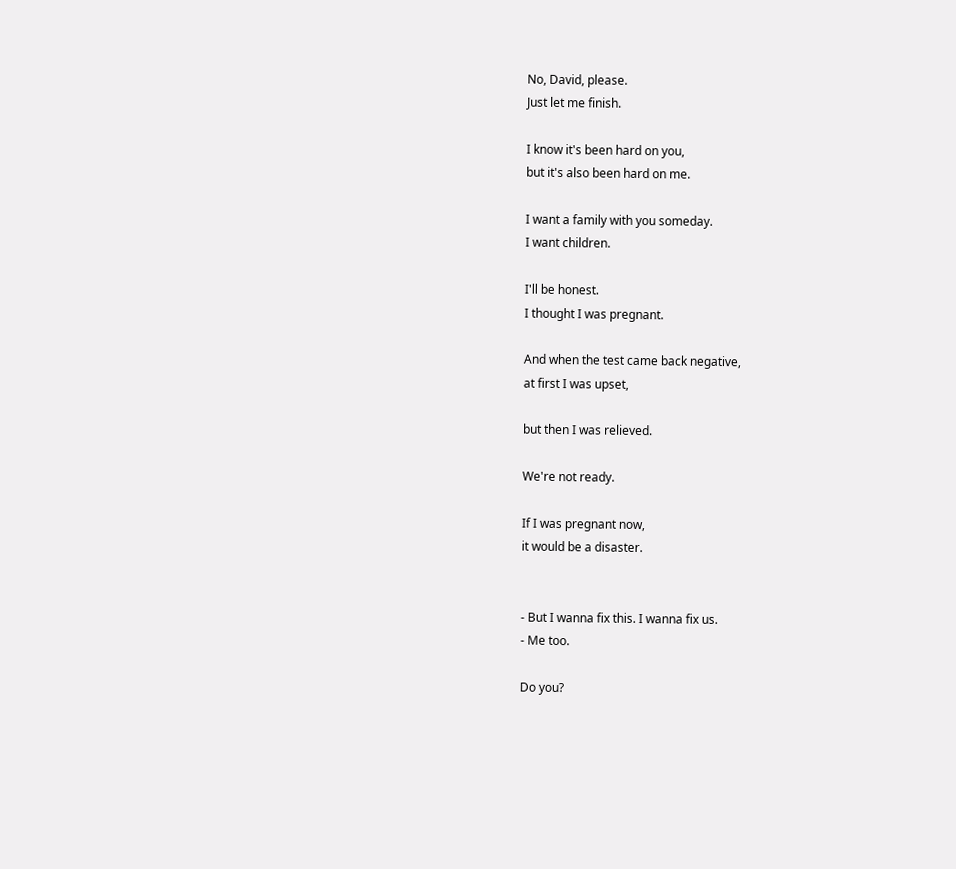No, David, please.
Just let me finish.

I know it's been hard on you,
but it's also been hard on me.

I want a family with you someday.
I want children.

I'll be honest.
I thought I was pregnant.

And when the test came back negative,
at first I was upset,

but then I was relieved.

We're not ready.

If I was pregnant now,
it would be a disaster.


- But I wanna fix this. I wanna fix us.
- Me too.

Do you?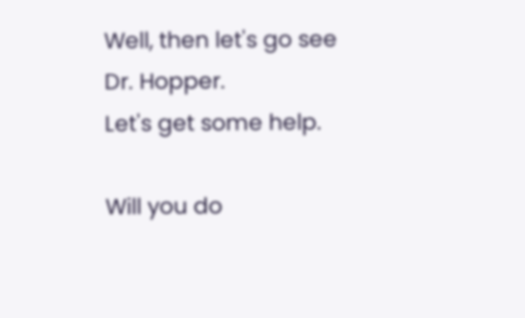Well, then let's go see Dr. Hopper.
Let's get some help.

Will you do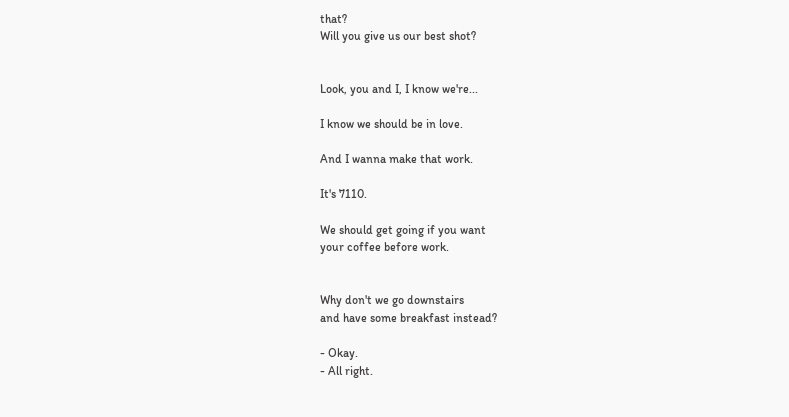that?
Will you give us our best shot?


Look, you and I, I know we're...

I know we should be in love.

And I wanna make that work.

It's 7110.

We should get going if you want
your coffee before work.


Why don't we go downstairs
and have some breakfast instead?

- Okay.
- All right.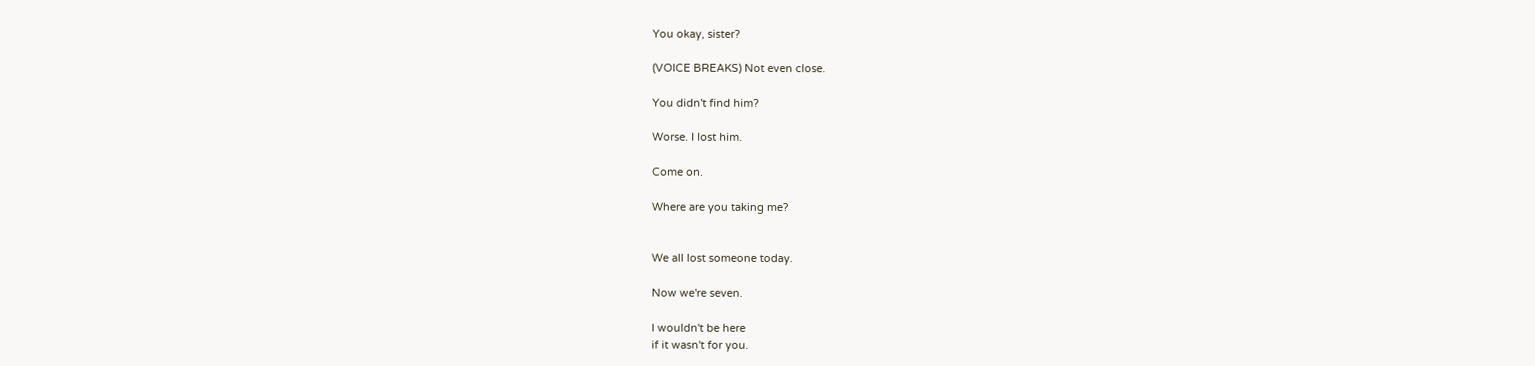You okay, sister?

(VOICE BREAKS) Not even close.

You didn't find him?

Worse. I lost him.

Come on.

Where are you taking me?


We all lost someone today.

Now we're seven.

I wouldn't be here
if it wasn't for you.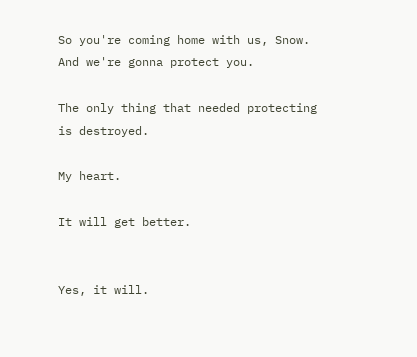So you're coming home with us, Snow.
And we're gonna protect you.

The only thing that needed protecting
is destroyed.

My heart.

It will get better.


Yes, it will.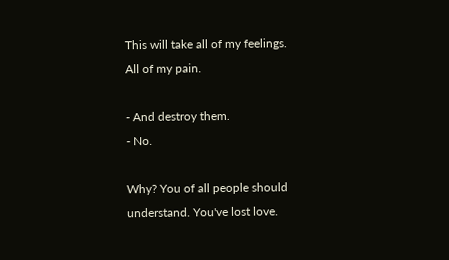This will take all of my feelings.
All of my pain.

- And destroy them.
- No.

Why? You of all people should
understand. You've lost love.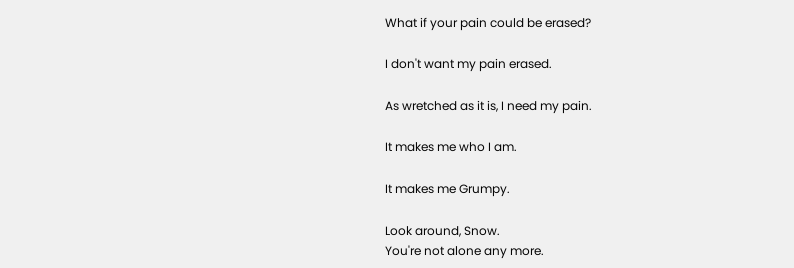What if your pain could be erased?

I don't want my pain erased.

As wretched as it is, I need my pain.

It makes me who I am.

It makes me Grumpy.

Look around, Snow.
You're not alone any more.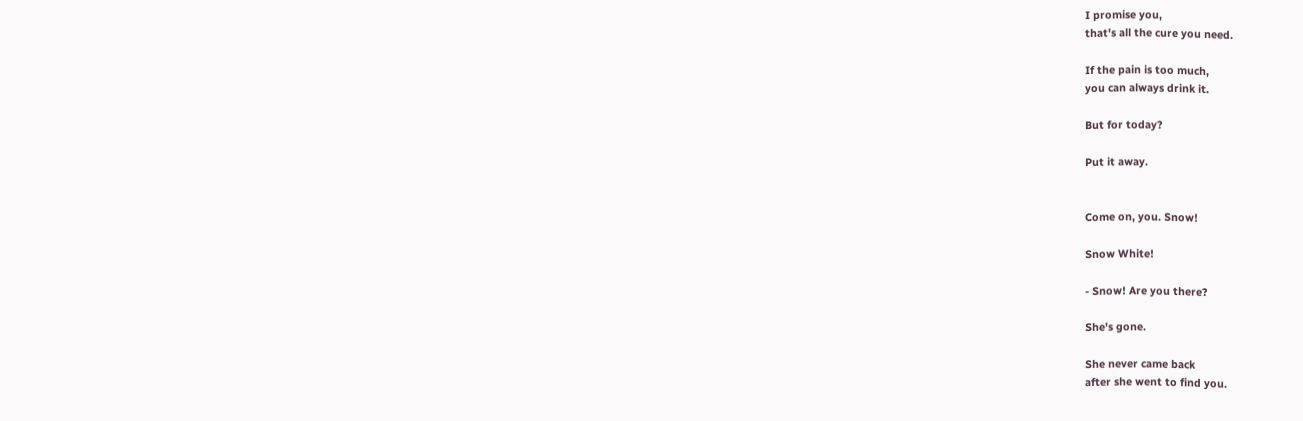I promise you,
that's all the cure you need.

If the pain is too much,
you can always drink it.

But for today?

Put it away.


Come on, you. Snow!

Snow White!

- Snow! Are you there?

She's gone.

She never came back
after she went to find you.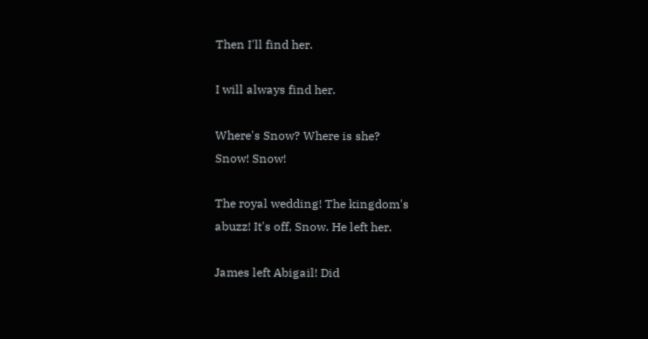Then I'll find her.

I will always find her.

Where's Snow? Where is she?
Snow! Snow!

The royal wedding! The kingdom's
abuzz! It's off, Snow. He left her.

James left Abigail! Did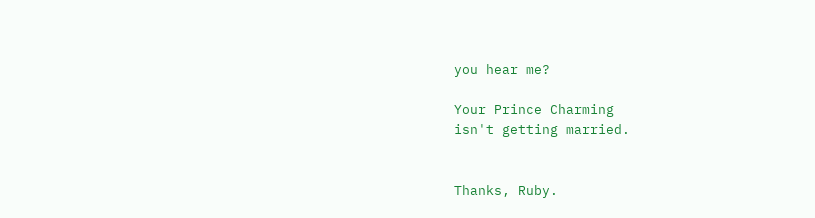you hear me?

Your Prince Charming
isn't getting married.


Thanks, Ruby.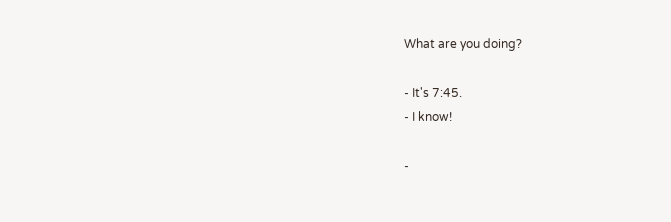What are you doing?

- It's 7:45.
- I know!

-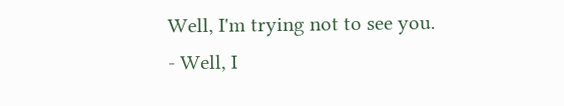Well, I'm trying not to see you.
- Well, I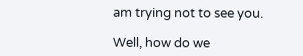am trying not to see you.

Well, how do we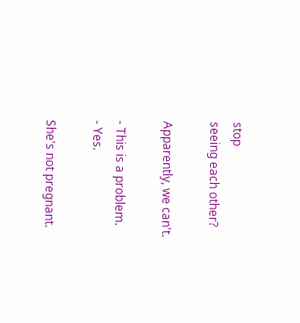stop
seeing each other?

Apparently, we can't.

- This is a problem.
- Yes.

She's not pregnant.